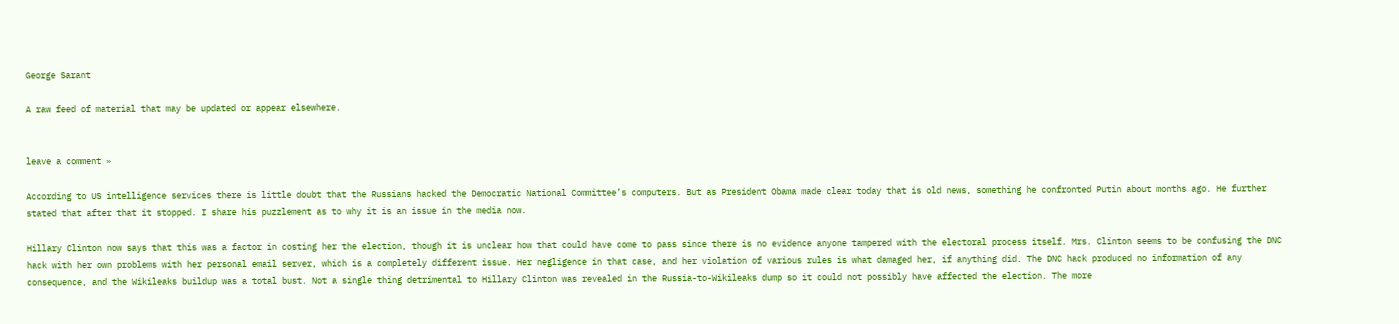George Sarant

A raw feed of material that may be updated or appear elsewhere.


leave a comment »

According to US intelligence services there is little doubt that the Russians hacked the Democratic National Committee’s computers. But as President Obama made clear today that is old news, something he confronted Putin about months ago. He further stated that after that it stopped. I share his puzzlement as to why it is an issue in the media now.

Hillary Clinton now says that this was a factor in costing her the election, though it is unclear how that could have come to pass since there is no evidence anyone tampered with the electoral process itself. Mrs. Clinton seems to be confusing the DNC hack with her own problems with her personal email server, which is a completely different issue. Her negligence in that case, and her violation of various rules is what damaged her, if anything did. The DNC hack produced no information of any consequence, and the Wikileaks buildup was a total bust. Not a single thing detrimental to Hillary Clinton was revealed in the Russia-to-Wikileaks dump so it could not possibly have affected the election. The more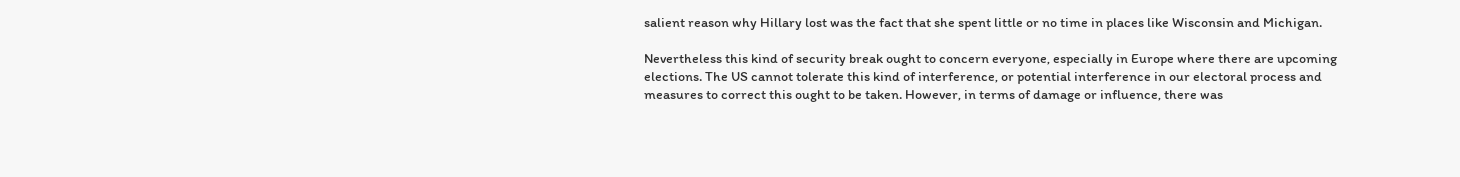salient reason why Hillary lost was the fact that she spent little or no time in places like Wisconsin and Michigan.

Nevertheless this kind of security break ought to concern everyone, especially in Europe where there are upcoming elections. The US cannot tolerate this kind of interference, or potential interference in our electoral process and measures to correct this ought to be taken. However, in terms of damage or influence, there was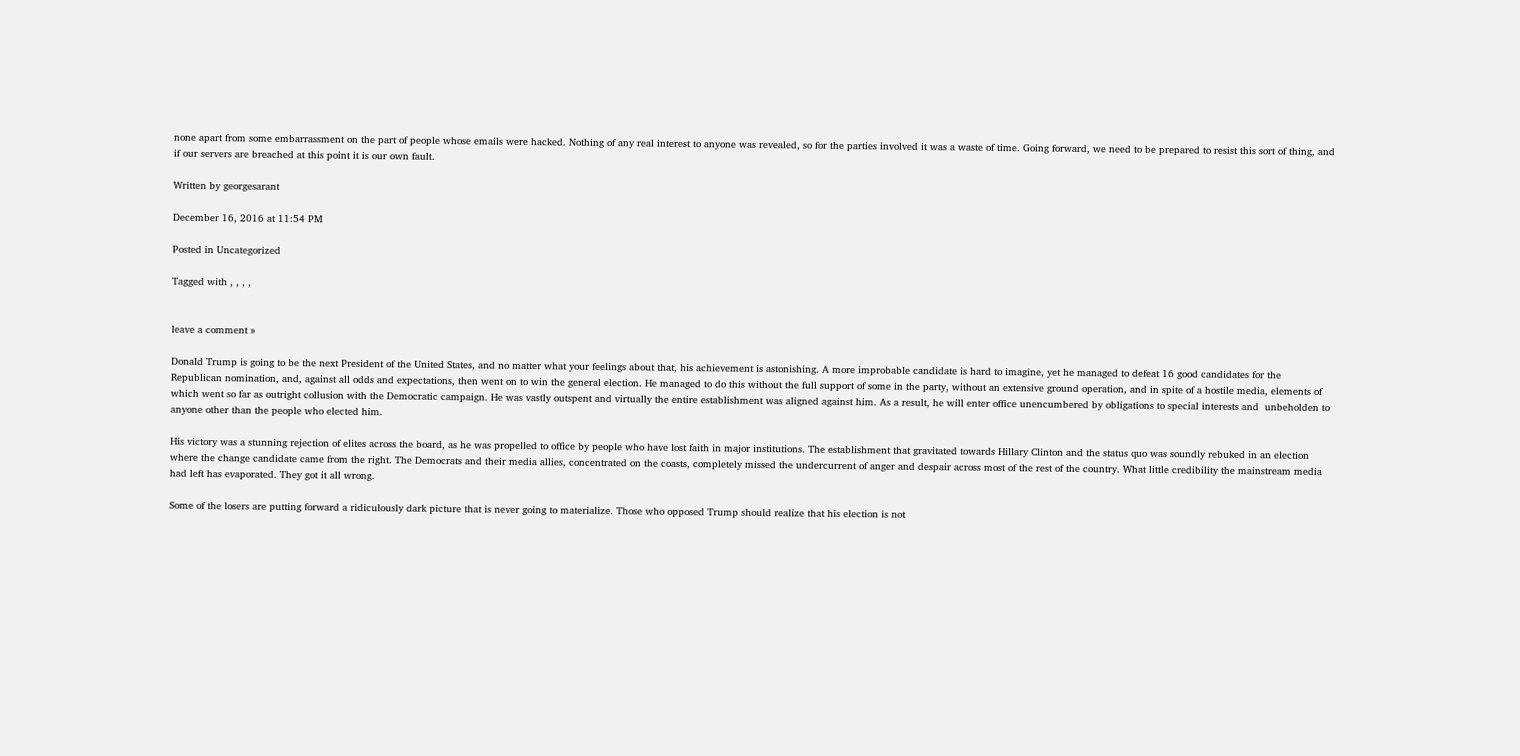none apart from some embarrassment on the part of people whose emails were hacked. Nothing of any real interest to anyone was revealed, so for the parties involved it was a waste of time. Going forward, we need to be prepared to resist this sort of thing, and if our servers are breached at this point it is our own fault.

Written by georgesarant

December 16, 2016 at 11:54 PM

Posted in Uncategorized

Tagged with , , , ,


leave a comment »

Donald Trump is going to be the next President of the United States, and no matter what your feelings about that, his achievement is astonishing. A more improbable candidate is hard to imagine, yet he managed to defeat 16 good candidates for the Republican nomination, and, against all odds and expectations, then went on to win the general election. He managed to do this without the full support of some in the party, without an extensive ground operation, and in spite of a hostile media, elements of which went so far as outright collusion with the Democratic campaign. He was vastly outspent and virtually the entire establishment was aligned against him. As a result, he will enter office unencumbered by obligations to special interests and  unbeholden to anyone other than the people who elected him.

His victory was a stunning rejection of elites across the board, as he was propelled to office by people who have lost faith in major institutions. The establishment that gravitated towards Hillary Clinton and the status quo was soundly rebuked in an election where the change candidate came from the right. The Democrats and their media allies, concentrated on the coasts, completely missed the undercurrent of anger and despair across most of the rest of the country. What little credibility the mainstream media had left has evaporated. They got it all wrong.

Some of the losers are putting forward a ridiculously dark picture that is never going to materialize. Those who opposed Trump should realize that his election is not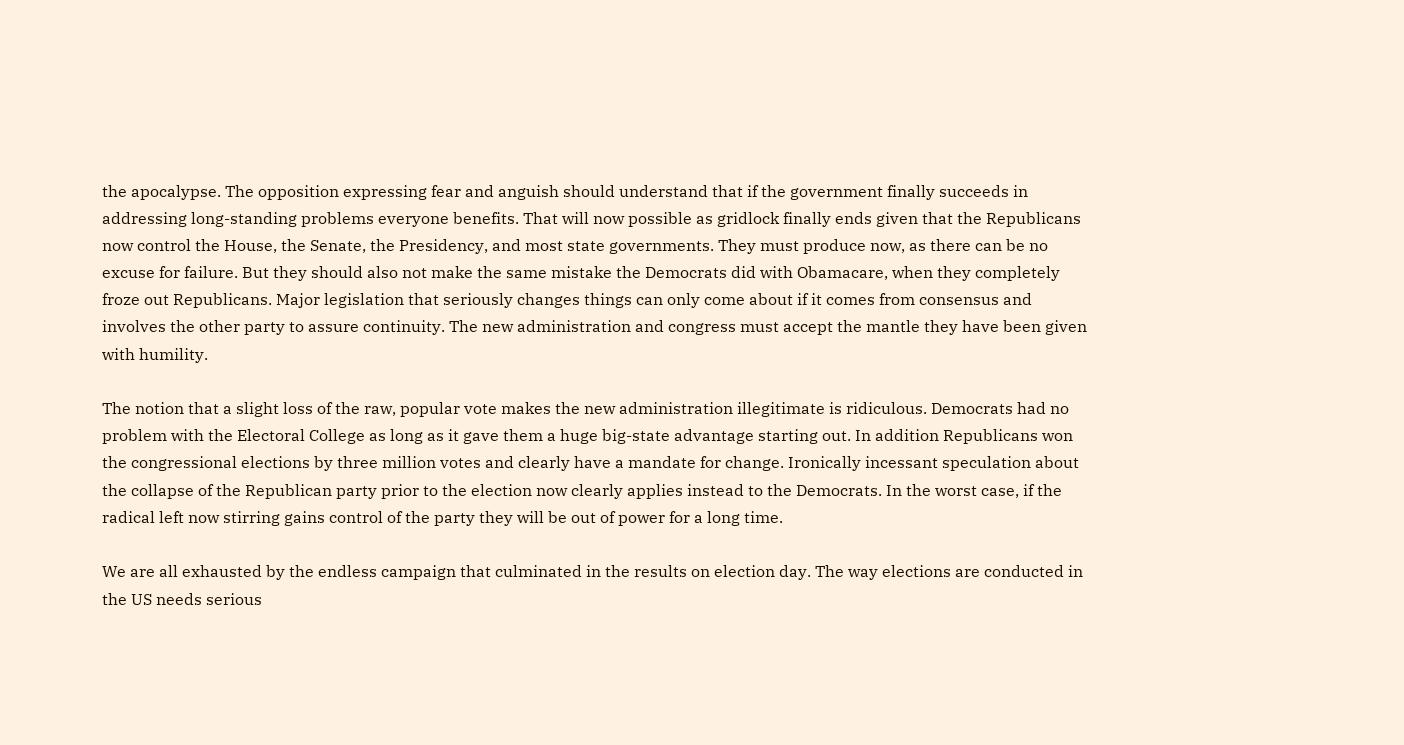the apocalypse. The opposition expressing fear and anguish should understand that if the government finally succeeds in addressing long-standing problems everyone benefits. That will now possible as gridlock finally ends given that the Republicans now control the House, the Senate, the Presidency, and most state governments. They must produce now, as there can be no excuse for failure. But they should also not make the same mistake the Democrats did with Obamacare, when they completely froze out Republicans. Major legislation that seriously changes things can only come about if it comes from consensus and involves the other party to assure continuity. The new administration and congress must accept the mantle they have been given with humility.

The notion that a slight loss of the raw, popular vote makes the new administration illegitimate is ridiculous. Democrats had no problem with the Electoral College as long as it gave them a huge big-state advantage starting out. In addition Republicans won the congressional elections by three million votes and clearly have a mandate for change. Ironically incessant speculation about the collapse of the Republican party prior to the election now clearly applies instead to the Democrats. In the worst case, if the radical left now stirring gains control of the party they will be out of power for a long time.

We are all exhausted by the endless campaign that culminated in the results on election day. The way elections are conducted in the US needs serious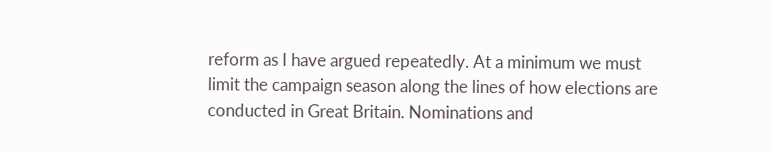reform as I have argued repeatedly. At a minimum we must limit the campaign season along the lines of how elections are conducted in Great Britain. Nominations and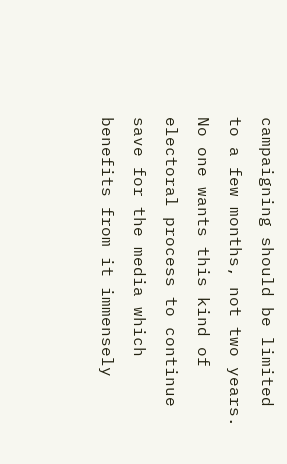campaigning should be limited to a few months, not two years. No one wants this kind of electoral process to continue save for the media which benefits from it immensely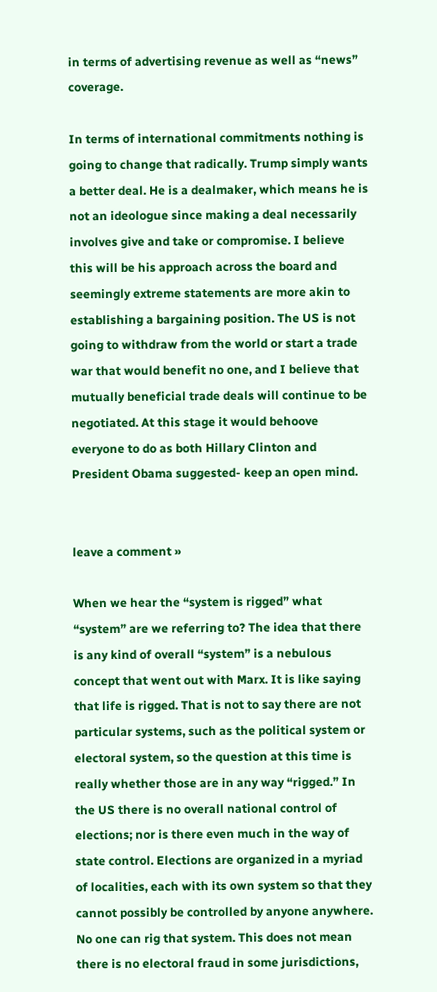in terms of advertising revenue as well as “news” coverage.

In terms of international commitments nothing is going to change that radically. Trump simply wants a better deal. He is a dealmaker, which means he is not an ideologue since making a deal necessarily involves give and take or compromise. I believe this will be his approach across the board and seemingly extreme statements are more akin to establishing a bargaining position. The US is not going to withdraw from the world or start a trade war that would benefit no one, and I believe that mutually beneficial trade deals will continue to be negotiated. At this stage it would behoove everyone to do as both Hillary Clinton and President Obama suggested- keep an open mind.


leave a comment »

When we hear the “system is rigged” what “system” are we referring to? The idea that there is any kind of overall “system” is a nebulous concept that went out with Marx. It is like saying that life is rigged. That is not to say there are not particular systems, such as the political system or electoral system, so the question at this time is really whether those are in any way “rigged.” In the US there is no overall national control of elections; nor is there even much in the way of state control. Elections are organized in a myriad of localities, each with its own system so that they cannot possibly be controlled by anyone anywhere. No one can rig that system. This does not mean there is no electoral fraud in some jurisdictions,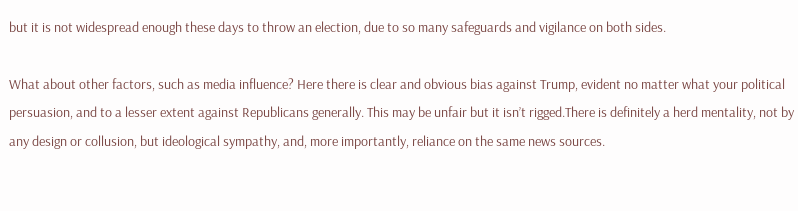but it is not widespread enough these days to throw an election, due to so many safeguards and vigilance on both sides.

What about other factors, such as media influence? Here there is clear and obvious bias against Trump, evident no matter what your political persuasion, and to a lesser extent against Republicans generally. This may be unfair but it isn’t rigged.There is definitely a herd mentality, not by any design or collusion, but ideological sympathy, and, more importantly, reliance on the same news sources.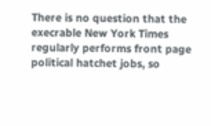There is no question that the execrable New York Times regularly performs front page political hatchet jobs, so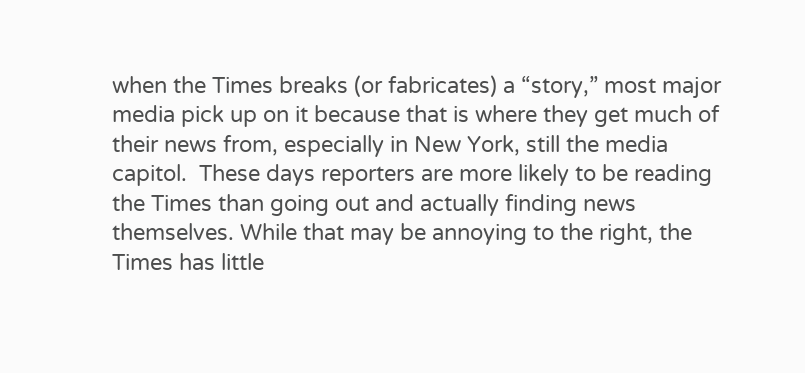when the Times breaks (or fabricates) a “story,” most major media pick up on it because that is where they get much of their news from, especially in New York, still the media capitol.  These days reporters are more likely to be reading the Times than going out and actually finding news themselves. While that may be annoying to the right, the Times has little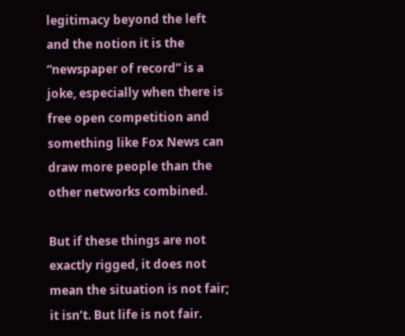legitimacy beyond the left and the notion it is the “newspaper of record” is a joke, especially when there is free open competition and something like Fox News can draw more people than the other networks combined.

But if these things are not exactly rigged, it does not mean the situation is not fair; it isn’t. But life is not fair.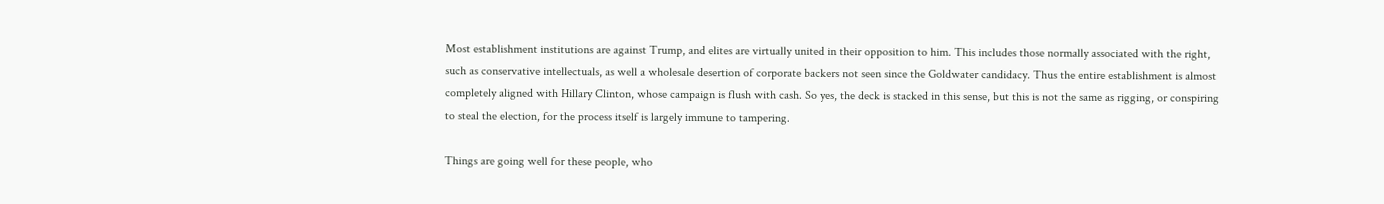Most establishment institutions are against Trump, and elites are virtually united in their opposition to him. This includes those normally associated with the right, such as conservative intellectuals, as well a wholesale desertion of corporate backers not seen since the Goldwater candidacy. Thus the entire establishment is almost completely aligned with Hillary Clinton, whose campaign is flush with cash. So yes, the deck is stacked in this sense, but this is not the same as rigging, or conspiring to steal the election, for the process itself is largely immune to tampering.

Things are going well for these people, who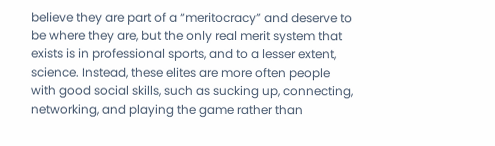believe they are part of a “meritocracy” and deserve to be where they are, but the only real merit system that exists is in professional sports, and to a lesser extent, science. Instead, these elites are more often people with good social skills, such as sucking up, connecting, networking, and playing the game rather than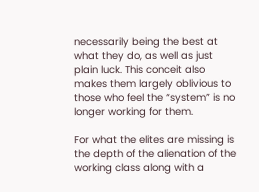necessarily being the best at what they do, as well as just plain luck. This conceit also makes them largely oblivious to those who feel the “system” is no longer working for them.

For what the elites are missing is the depth of the alienation of the working class along with a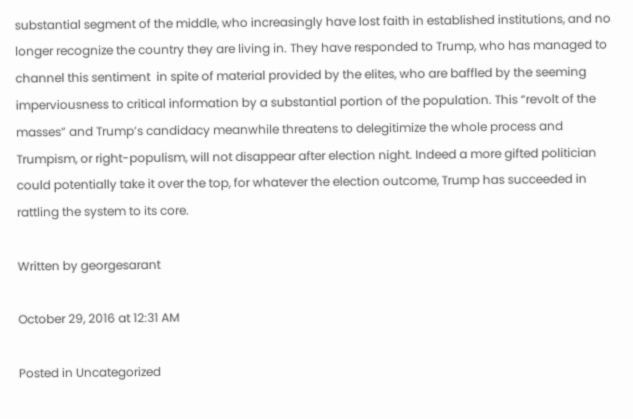substantial segment of the middle, who increasingly have lost faith in established institutions, and no longer recognize the country they are living in. They have responded to Trump, who has managed to channel this sentiment  in spite of material provided by the elites, who are baffled by the seeming imperviousness to critical information by a substantial portion of the population. This “revolt of the masses” and Trump’s candidacy meanwhile threatens to delegitimize the whole process and Trumpism, or right-populism, will not disappear after election night. Indeed a more gifted politician could potentially take it over the top, for whatever the election outcome, Trump has succeeded in rattling the system to its core.

Written by georgesarant

October 29, 2016 at 12:31 AM

Posted in Uncategorized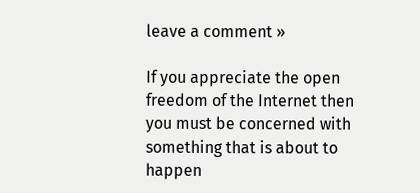leave a comment »

If you appreciate the open freedom of the Internet then you must be concerned with something that is about to happen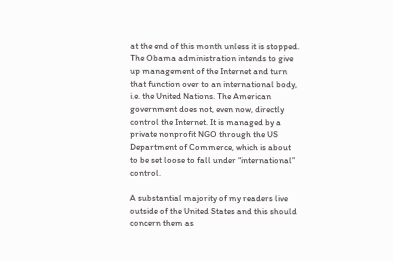at the end of this month unless it is stopped. The Obama administration intends to give up management of the Internet and turn that function over to an international body, i.e. the United Nations. The American government does not, even now, directly control the Internet. It is managed by a private nonprofit NGO through the US Department of Commerce, which is about to be set loose to fall under “international” control.

A substantial majority of my readers live outside of the United States and this should concern them as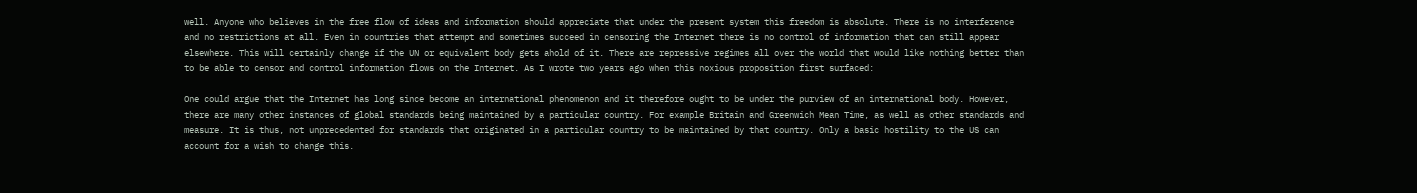well. Anyone who believes in the free flow of ideas and information should appreciate that under the present system this freedom is absolute. There is no interference and no restrictions at all. Even in countries that attempt and sometimes succeed in censoring the Internet there is no control of information that can still appear elsewhere. This will certainly change if the UN or equivalent body gets ahold of it. There are repressive regimes all over the world that would like nothing better than to be able to censor and control information flows on the Internet. As I wrote two years ago when this noxious proposition first surfaced:

One could argue that the Internet has long since become an international phenomenon and it therefore ought to be under the purview of an international body. However, there are many other instances of global standards being maintained by a particular country. For example Britain and Greenwich Mean Time, as well as other standards and measure. It is thus, not unprecedented for standards that originated in a particular country to be maintained by that country. Only a basic hostility to the US can account for a wish to change this.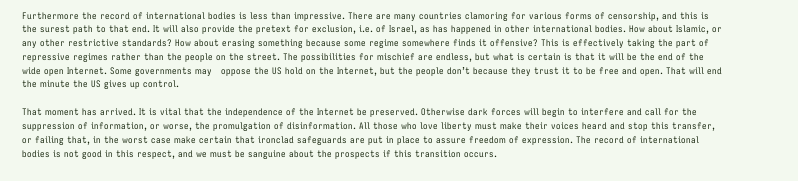Furthermore the record of international bodies is less than impressive. There are many countries clamoring for various forms of censorship, and this is the surest path to that end. It will also provide the pretext for exclusion, i.e. of Israel, as has happened in other international bodies. How about Islamic, or any other restrictive standards? How about erasing something because some regime somewhere finds it offensive? This is effectively taking the part of repressive regimes rather than the people on the street. The possibilities for mischief are endless, but what is certain is that it will be the end of the wide open Internet. Some governments may   oppose the US hold on the Internet, but the people don’t because they trust it to be free and open. That will end the minute the US gives up control.

That moment has arrived. It is vital that the independence of the Internet be preserved. Otherwise dark forces will begin to interfere and call for the suppression of information, or worse, the promulgation of disinformation. All those who love liberty must make their voices heard and stop this transfer, or failing that, in the worst case make certain that ironclad safeguards are put in place to assure freedom of expression. The record of international bodies is not good in this respect, and we must be sanguine about the prospects if this transition occurs.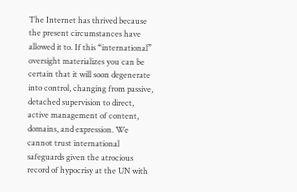The Internet has thrived because the present circumstances have allowed it to. If this “international” oversight materializes you can be certain that it will soon degenerate into control, changing from passive, detached supervision to direct, active management of content, domains, and expression. We cannot trust international safeguards given the atrocious record of hypocrisy at the UN with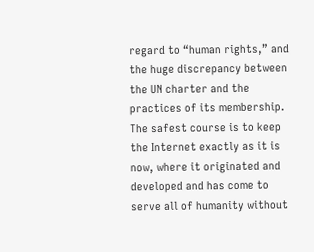regard to “human rights,” and the huge discrepancy between the UN charter and the practices of its membership. The safest course is to keep the Internet exactly as it is now, where it originated and developed and has come to serve all of humanity without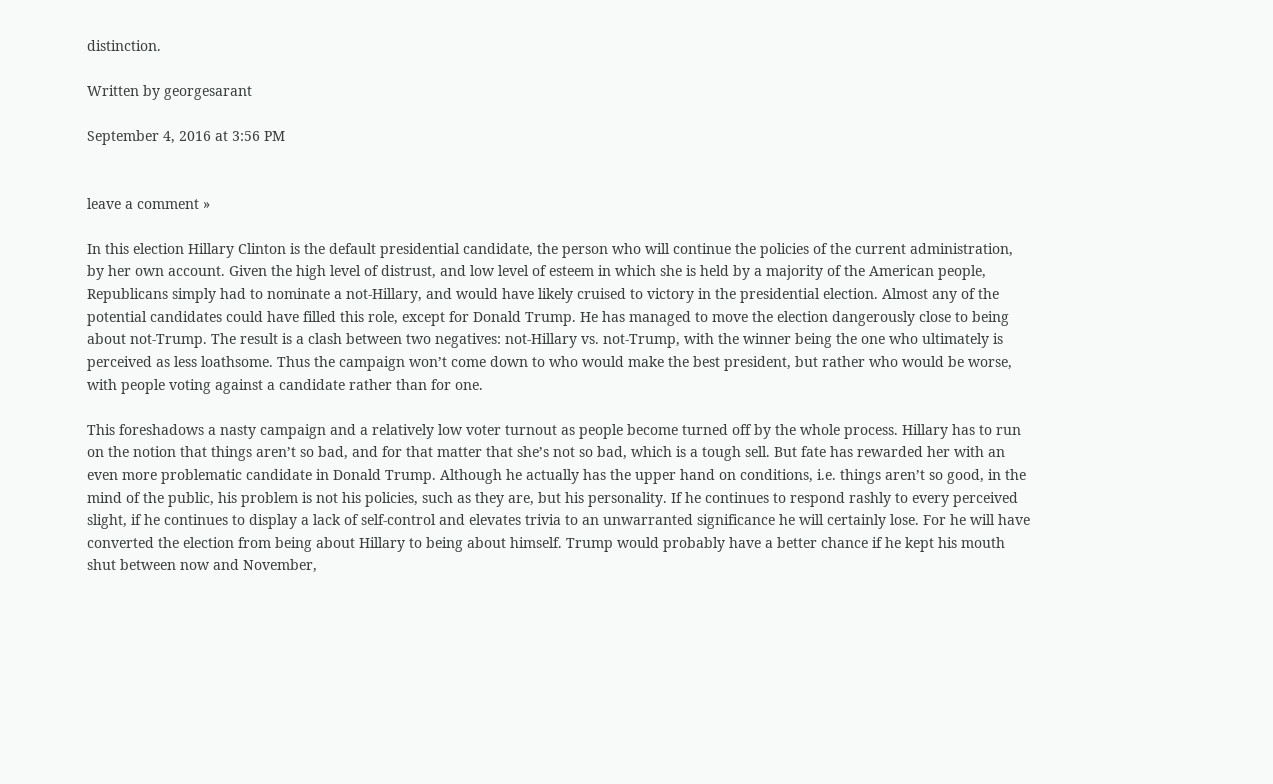distinction.

Written by georgesarant

September 4, 2016 at 3:56 PM


leave a comment »

In this election Hillary Clinton is the default presidential candidate, the person who will continue the policies of the current administration, by her own account. Given the high level of distrust, and low level of esteem in which she is held by a majority of the American people, Republicans simply had to nominate a not-Hillary, and would have likely cruised to victory in the presidential election. Almost any of the potential candidates could have filled this role, except for Donald Trump. He has managed to move the election dangerously close to being about not-Trump. The result is a clash between two negatives: not-Hillary vs. not-Trump, with the winner being the one who ultimately is perceived as less loathsome. Thus the campaign won’t come down to who would make the best president, but rather who would be worse, with people voting against a candidate rather than for one.

This foreshadows a nasty campaign and a relatively low voter turnout as people become turned off by the whole process. Hillary has to run on the notion that things aren’t so bad, and for that matter that she’s not so bad, which is a tough sell. But fate has rewarded her with an even more problematic candidate in Donald Trump. Although he actually has the upper hand on conditions, i.e. things aren’t so good, in the mind of the public, his problem is not his policies, such as they are, but his personality. If he continues to respond rashly to every perceived slight, if he continues to display a lack of self-control and elevates trivia to an unwarranted significance he will certainly lose. For he will have converted the election from being about Hillary to being about himself. Trump would probably have a better chance if he kept his mouth shut between now and November,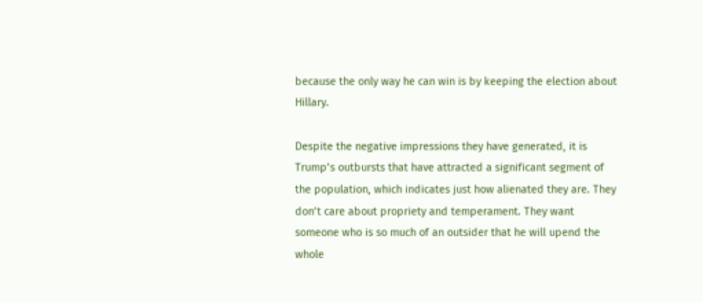because the only way he can win is by keeping the election about Hillary.

Despite the negative impressions they have generated, it is Trump’s outbursts that have attracted a significant segment of the population, which indicates just how alienated they are. They don’t care about propriety and temperament. They want someone who is so much of an outsider that he will upend the whole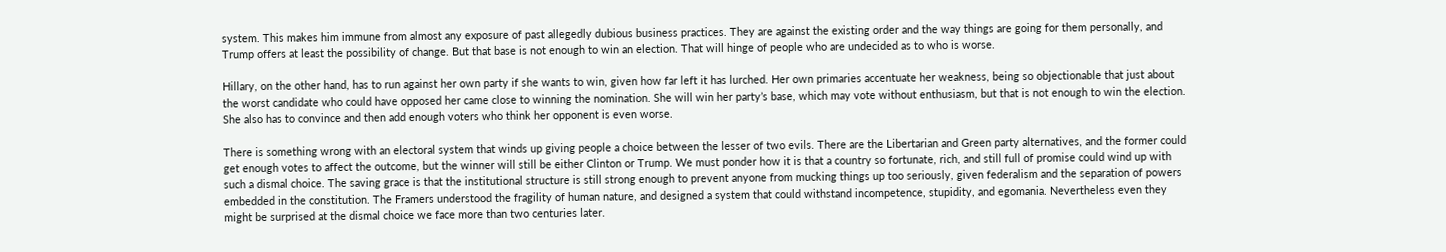system. This makes him immune from almost any exposure of past allegedly dubious business practices. They are against the existing order and the way things are going for them personally, and Trump offers at least the possibility of change. But that base is not enough to win an election. That will hinge of people who are undecided as to who is worse.

Hillary, on the other hand, has to run against her own party if she wants to win, given how far left it has lurched. Her own primaries accentuate her weakness, being so objectionable that just about the worst candidate who could have opposed her came close to winning the nomination. She will win her party’s base, which may vote without enthusiasm, but that is not enough to win the election. She also has to convince and then add enough voters who think her opponent is even worse.

There is something wrong with an electoral system that winds up giving people a choice between the lesser of two evils. There are the Libertarian and Green party alternatives, and the former could get enough votes to affect the outcome, but the winner will still be either Clinton or Trump. We must ponder how it is that a country so fortunate, rich, and still full of promise could wind up with such a dismal choice. The saving grace is that the institutional structure is still strong enough to prevent anyone from mucking things up too seriously, given federalism and the separation of powers embedded in the constitution. The Framers understood the fragility of human nature, and designed a system that could withstand incompetence, stupidity, and egomania. Nevertheless even they might be surprised at the dismal choice we face more than two centuries later.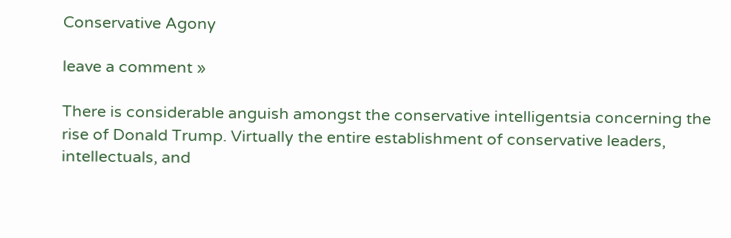Conservative Agony

leave a comment »

There is considerable anguish amongst the conservative intelligentsia concerning the rise of Donald Trump. Virtually the entire establishment of conservative leaders, intellectuals, and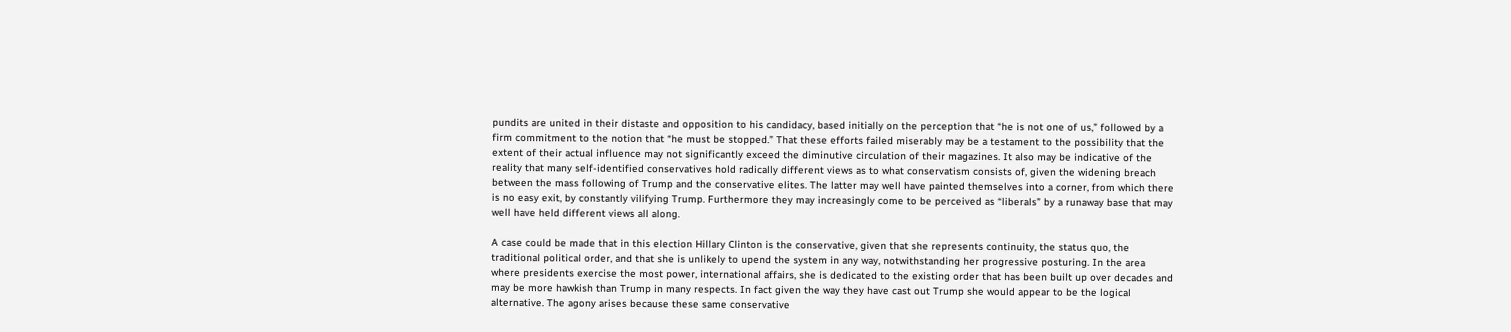pundits are united in their distaste and opposition to his candidacy, based initially on the perception that “he is not one of us,” followed by a firm commitment to the notion that “he must be stopped.” That these efforts failed miserably may be a testament to the possibility that the extent of their actual influence may not significantly exceed the diminutive circulation of their magazines. It also may be indicative of the reality that many self-identified conservatives hold radically different views as to what conservatism consists of, given the widening breach between the mass following of Trump and the conservative elites. The latter may well have painted themselves into a corner, from which there is no easy exit, by constantly vilifying Trump. Furthermore they may increasingly come to be perceived as “liberals” by a runaway base that may well have held different views all along.

A case could be made that in this election Hillary Clinton is the conservative, given that she represents continuity, the status quo, the traditional political order, and that she is unlikely to upend the system in any way, notwithstanding her progressive posturing. In the area where presidents exercise the most power, international affairs, she is dedicated to the existing order that has been built up over decades and may be more hawkish than Trump in many respects. In fact given the way they have cast out Trump she would appear to be the logical alternative. The agony arises because these same conservative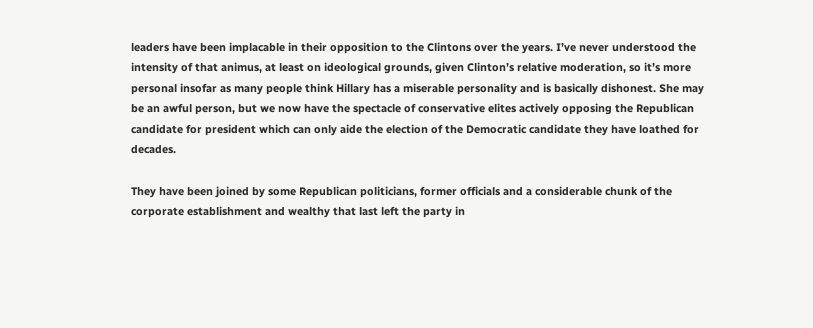leaders have been implacable in their opposition to the Clintons over the years. I’ve never understood the intensity of that animus, at least on ideological grounds, given Clinton’s relative moderation, so it’s more personal insofar as many people think Hillary has a miserable personality and is basically dishonest. She may be an awful person, but we now have the spectacle of conservative elites actively opposing the Republican candidate for president which can only aide the election of the Democratic candidate they have loathed for decades.

They have been joined by some Republican politicians, former officials and a considerable chunk of the corporate establishment and wealthy that last left the party in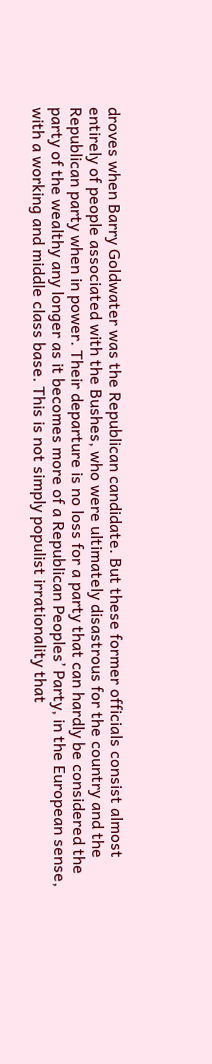droves when Barry Goldwater was the Republican candidate. But these former officials consist almost entirely of people associated with the Bushes, who were ultimately disastrous for the country and the Republican party when in power. Their departure is no loss for a party that can hardly be considered the party of the wealthy any longer as it becomes more of a Republican Peoples’ Party, in the European sense, with a working and middle class base. This is not simply populist irrationality that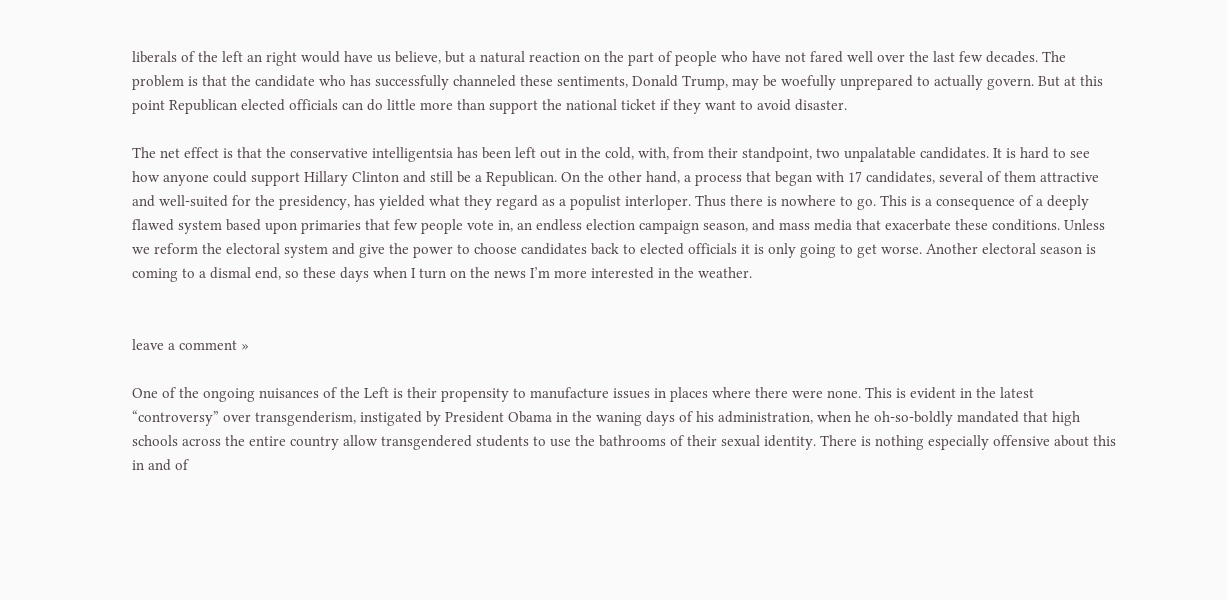liberals of the left an right would have us believe, but a natural reaction on the part of people who have not fared well over the last few decades. The problem is that the candidate who has successfully channeled these sentiments, Donald Trump, may be woefully unprepared to actually govern. But at this point Republican elected officials can do little more than support the national ticket if they want to avoid disaster.

The net effect is that the conservative intelligentsia has been left out in the cold, with, from their standpoint, two unpalatable candidates. It is hard to see how anyone could support Hillary Clinton and still be a Republican. On the other hand, a process that began with 17 candidates, several of them attractive and well-suited for the presidency, has yielded what they regard as a populist interloper. Thus there is nowhere to go. This is a consequence of a deeply flawed system based upon primaries that few people vote in, an endless election campaign season, and mass media that exacerbate these conditions. Unless we reform the electoral system and give the power to choose candidates back to elected officials it is only going to get worse. Another electoral season is coming to a dismal end, so these days when I turn on the news I’m more interested in the weather.


leave a comment »

One of the ongoing nuisances of the Left is their propensity to manufacture issues in places where there were none. This is evident in the latest “controversy” over transgenderism, instigated by President Obama in the waning days of his administration, when he oh-so-boldly mandated that high schools across the entire country allow transgendered students to use the bathrooms of their sexual identity. There is nothing especially offensive about this in and of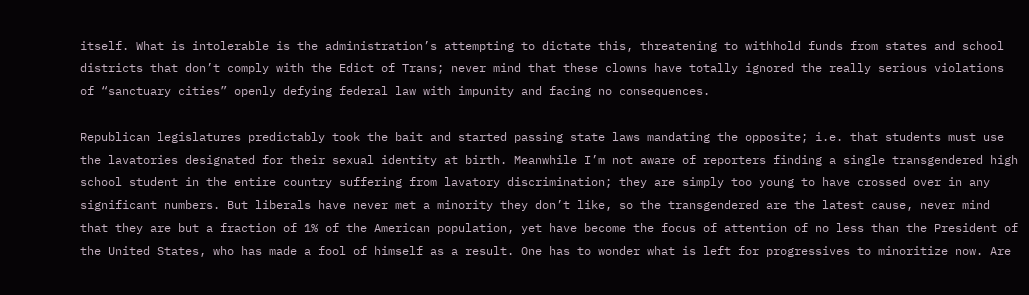itself. What is intolerable is the administration’s attempting to dictate this, threatening to withhold funds from states and school districts that don’t comply with the Edict of Trans; never mind that these clowns have totally ignored the really serious violations of “sanctuary cities” openly defying federal law with impunity and facing no consequences.

Republican legislatures predictably took the bait and started passing state laws mandating the opposite; i.e. that students must use the lavatories designated for their sexual identity at birth. Meanwhile I’m not aware of reporters finding a single transgendered high school student in the entire country suffering from lavatory discrimination; they are simply too young to have crossed over in any significant numbers. But liberals have never met a minority they don’t like, so the transgendered are the latest cause, never mind that they are but a fraction of 1% of the American population, yet have become the focus of attention of no less than the President of the United States, who has made a fool of himself as a result. One has to wonder what is left for progressives to minoritize now. Are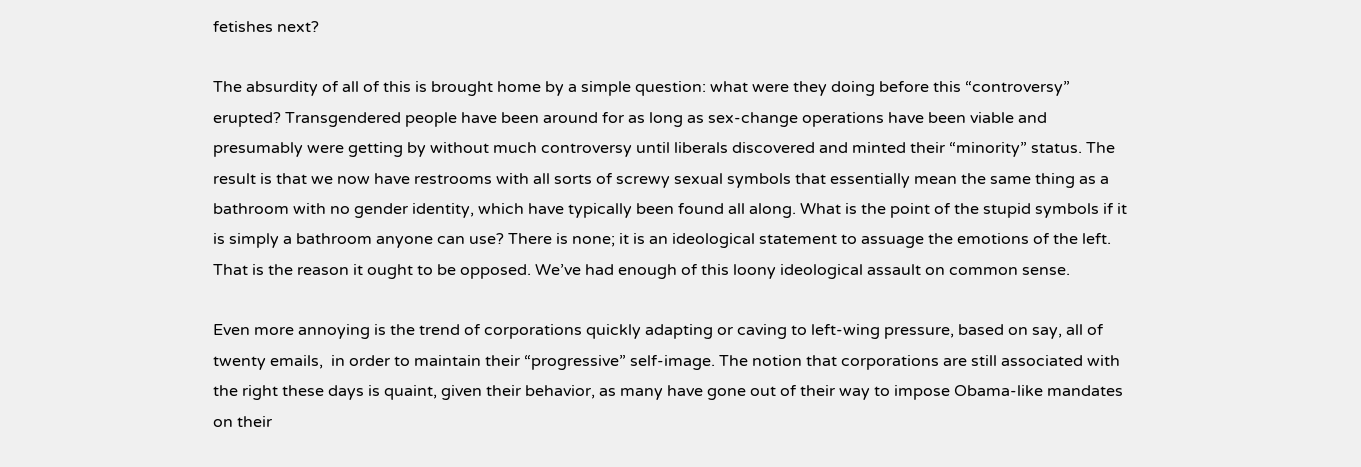fetishes next?

The absurdity of all of this is brought home by a simple question: what were they doing before this “controversy” erupted? Transgendered people have been around for as long as sex-change operations have been viable and presumably were getting by without much controversy until liberals discovered and minted their “minority” status. The result is that we now have restrooms with all sorts of screwy sexual symbols that essentially mean the same thing as a bathroom with no gender identity, which have typically been found all along. What is the point of the stupid symbols if it is simply a bathroom anyone can use? There is none; it is an ideological statement to assuage the emotions of the left. That is the reason it ought to be opposed. We’ve had enough of this loony ideological assault on common sense.

Even more annoying is the trend of corporations quickly adapting or caving to left-wing pressure, based on say, all of twenty emails,  in order to maintain their “progressive” self-image. The notion that corporations are still associated with the right these days is quaint, given their behavior, as many have gone out of their way to impose Obama-like mandates on their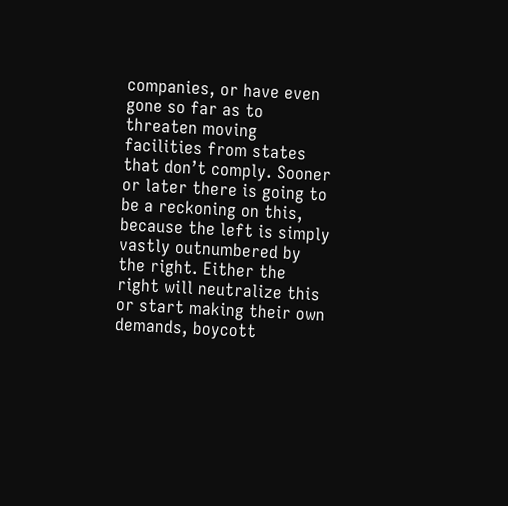companies, or have even gone so far as to threaten moving facilities from states that don’t comply. Sooner or later there is going to be a reckoning on this, because the left is simply vastly outnumbered by the right. Either the right will neutralize this or start making their own demands, boycott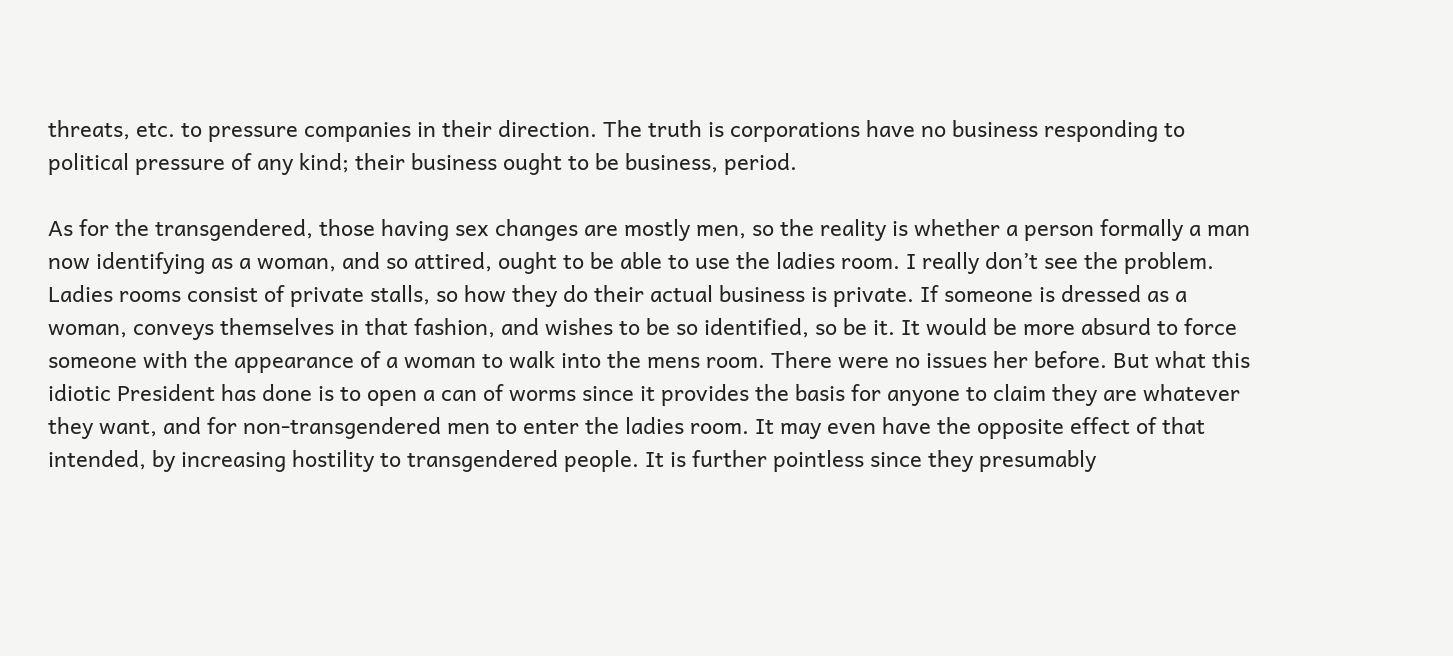threats, etc. to pressure companies in their direction. The truth is corporations have no business responding to political pressure of any kind; their business ought to be business, period.

As for the transgendered, those having sex changes are mostly men, so the reality is whether a person formally a man now identifying as a woman, and so attired, ought to be able to use the ladies room. I really don’t see the problem. Ladies rooms consist of private stalls, so how they do their actual business is private. If someone is dressed as a woman, conveys themselves in that fashion, and wishes to be so identified, so be it. It would be more absurd to force someone with the appearance of a woman to walk into the mens room. There were no issues her before. But what this idiotic President has done is to open a can of worms since it provides the basis for anyone to claim they are whatever they want, and for non-transgendered men to enter the ladies room. It may even have the opposite effect of that intended, by increasing hostility to transgendered people. It is further pointless since they presumably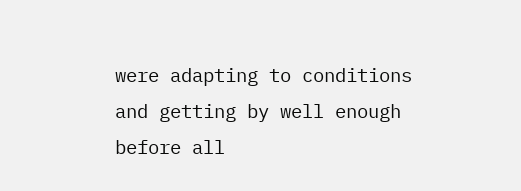were adapting to conditions and getting by well enough before all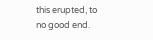this erupted, to no good end.